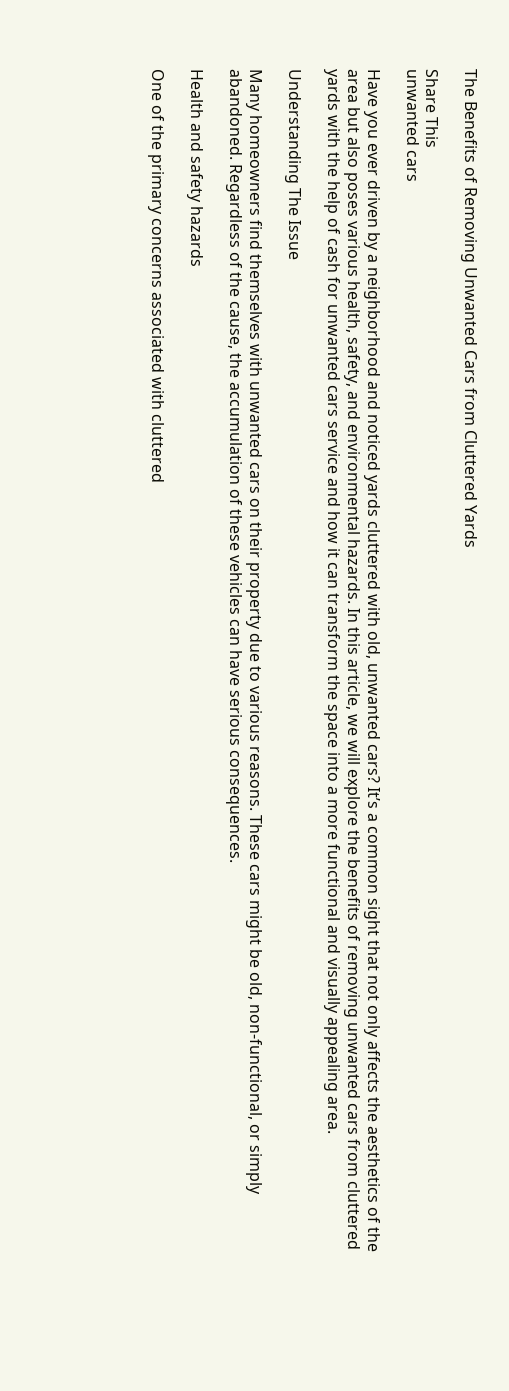The Benefits of Removing Unwanted Cars from Cluttered Yards

Share This
unwanted cars

Have you ever driven by a neighborhood and noticed yards cluttered with old, unwanted cars? It’s a common sight that not only affects the aesthetics of the area but also poses various health, safety, and environmental hazards. In this article, we will explore the benefits of removing unwanted cars from cluttered yards with the help of cash for unwanted cars service and how it can transform the space into a more functional and visually appealing area.

Understanding The Issue

Many homeowners find themselves with unwanted cars on their property due to various reasons. These cars might be old, non-functional, or simply abandoned. Regardless of the cause, the accumulation of these vehicles can have serious consequences.

Health and safety hazards

One of the primary concerns associated with cluttered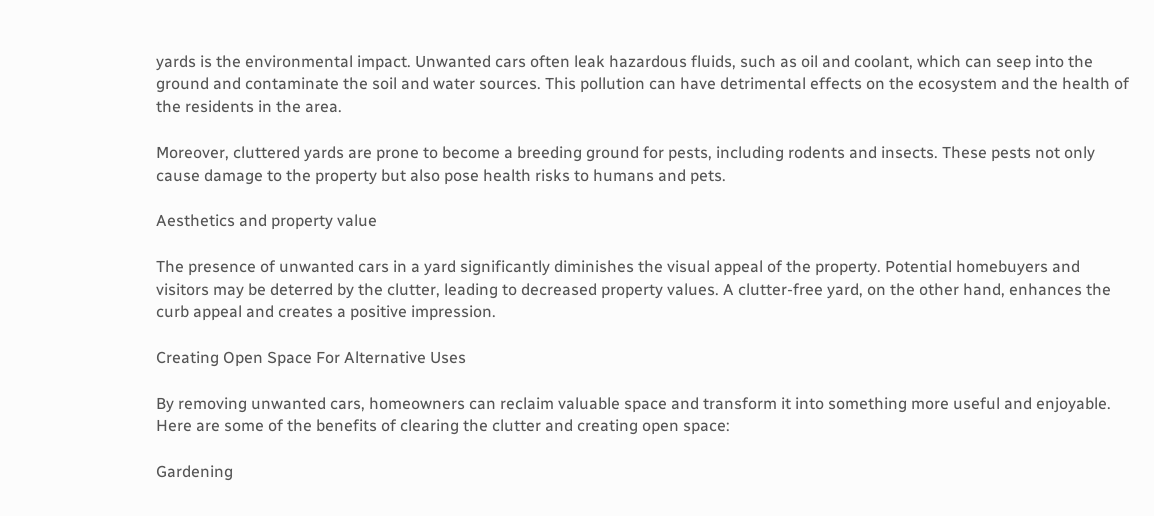yards is the environmental impact. Unwanted cars often leak hazardous fluids, such as oil and coolant, which can seep into the ground and contaminate the soil and water sources. This pollution can have detrimental effects on the ecosystem and the health of the residents in the area.

Moreover, cluttered yards are prone to become a breeding ground for pests, including rodents and insects. These pests not only cause damage to the property but also pose health risks to humans and pets.

Aesthetics and property value

The presence of unwanted cars in a yard significantly diminishes the visual appeal of the property. Potential homebuyers and visitors may be deterred by the clutter, leading to decreased property values. A clutter-free yard, on the other hand, enhances the curb appeal and creates a positive impression.

Creating Open Space For Alternative Uses

By removing unwanted cars, homeowners can reclaim valuable space and transform it into something more useful and enjoyable. Here are some of the benefits of clearing the clutter and creating open space:

Gardening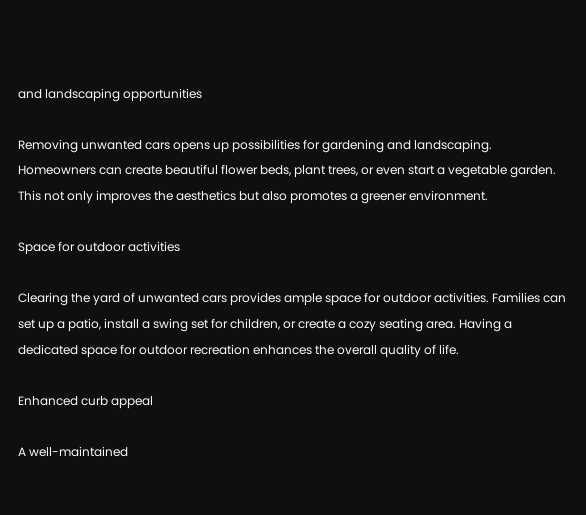and landscaping opportunities

Removing unwanted cars opens up possibilities for gardening and landscaping. Homeowners can create beautiful flower beds, plant trees, or even start a vegetable garden. This not only improves the aesthetics but also promotes a greener environment.

Space for outdoor activities

Clearing the yard of unwanted cars provides ample space for outdoor activities. Families can set up a patio, install a swing set for children, or create a cozy seating area. Having a dedicated space for outdoor recreation enhances the overall quality of life.

Enhanced curb appeal

A well-maintained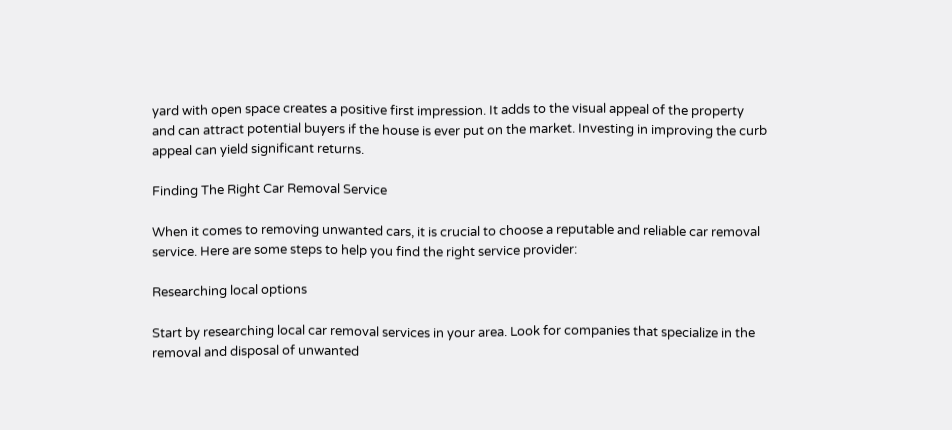yard with open space creates a positive first impression. It adds to the visual appeal of the property and can attract potential buyers if the house is ever put on the market. Investing in improving the curb appeal can yield significant returns.

Finding The Right Car Removal Service

When it comes to removing unwanted cars, it is crucial to choose a reputable and reliable car removal service. Here are some steps to help you find the right service provider:

Researching local options

Start by researching local car removal services in your area. Look for companies that specialize in the removal and disposal of unwanted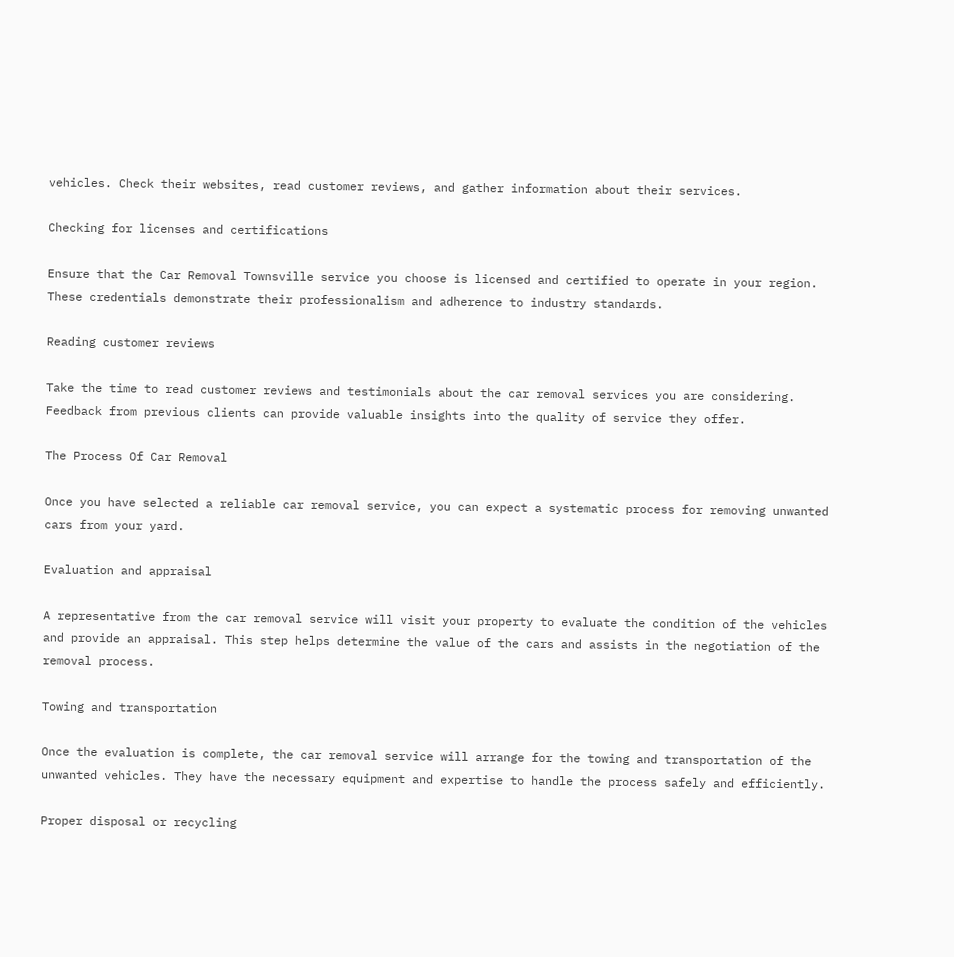vehicles. Check their websites, read customer reviews, and gather information about their services.

Checking for licenses and certifications

Ensure that the Car Removal Townsville service you choose is licensed and certified to operate in your region. These credentials demonstrate their professionalism and adherence to industry standards.

Reading customer reviews

Take the time to read customer reviews and testimonials about the car removal services you are considering. Feedback from previous clients can provide valuable insights into the quality of service they offer.

The Process Of Car Removal

Once you have selected a reliable car removal service, you can expect a systematic process for removing unwanted cars from your yard.

Evaluation and appraisal

A representative from the car removal service will visit your property to evaluate the condition of the vehicles and provide an appraisal. This step helps determine the value of the cars and assists in the negotiation of the removal process.

Towing and transportation

Once the evaluation is complete, the car removal service will arrange for the towing and transportation of the unwanted vehicles. They have the necessary equipment and expertise to handle the process safely and efficiently.

Proper disposal or recycling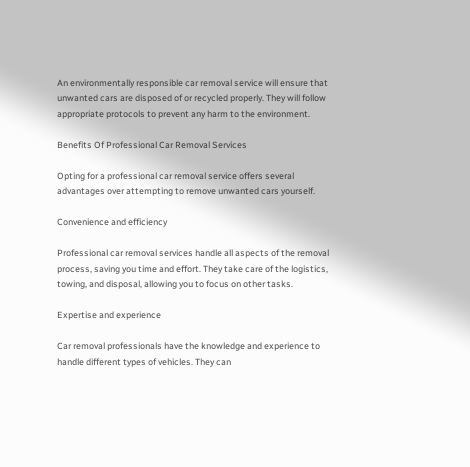An environmentally responsible car removal service will ensure that unwanted cars are disposed of or recycled properly. They will follow appropriate protocols to prevent any harm to the environment.

Benefits Of Professional Car Removal Services

Opting for a professional car removal service offers several advantages over attempting to remove unwanted cars yourself.

Convenience and efficiency

Professional car removal services handle all aspects of the removal process, saving you time and effort. They take care of the logistics, towing, and disposal, allowing you to focus on other tasks.

Expertise and experience

Car removal professionals have the knowledge and experience to handle different types of vehicles. They can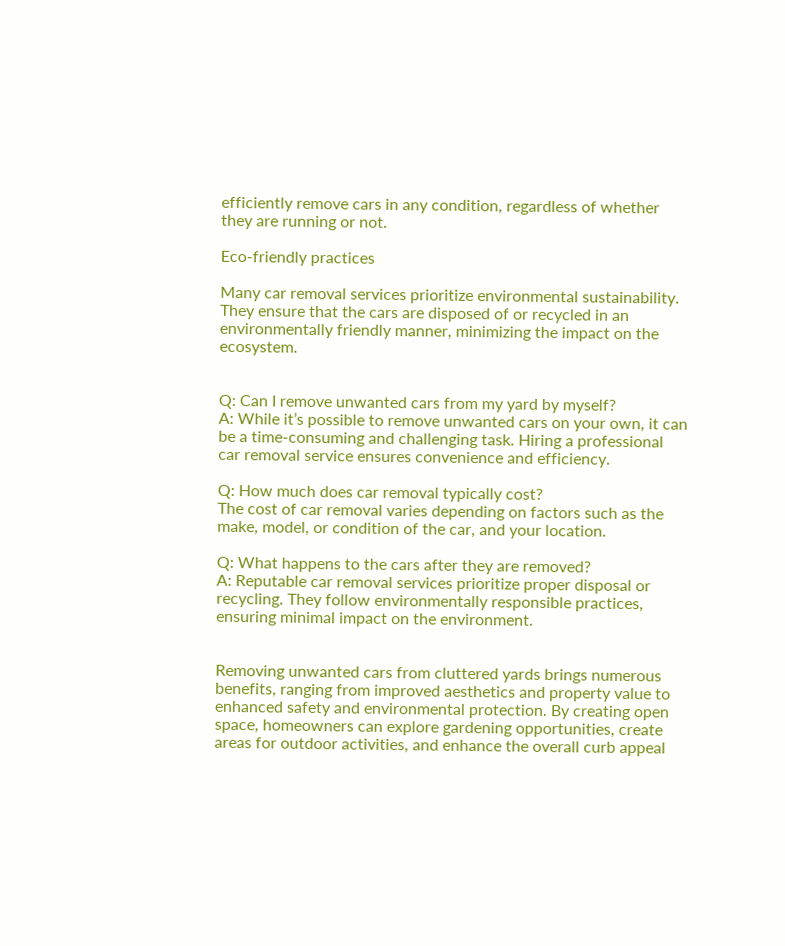efficiently remove cars in any condition, regardless of whether they are running or not.

Eco-friendly practices

Many car removal services prioritize environmental sustainability. They ensure that the cars are disposed of or recycled in an environmentally friendly manner, minimizing the impact on the ecosystem.


Q: Can I remove unwanted cars from my yard by myself?
A: While it’s possible to remove unwanted cars on your own, it can be a time-consuming and challenging task. Hiring a professional car removal service ensures convenience and efficiency.

Q: How much does car removal typically cost?
The cost of car removal varies depending on factors such as the make, model, or condition of the car, and your location.

Q: What happens to the cars after they are removed?
A: Reputable car removal services prioritize proper disposal or recycling. They follow environmentally responsible practices, ensuring minimal impact on the environment.


Removing unwanted cars from cluttered yards brings numerous benefits, ranging from improved aesthetics and property value to enhanced safety and environmental protection. By creating open space, homeowners can explore gardening opportunities, create areas for outdoor activities, and enhance the overall curb appeal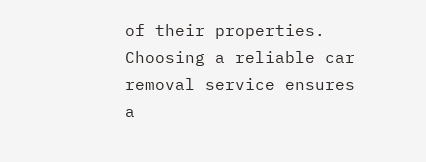of their properties. Choosing a reliable car removal service ensures a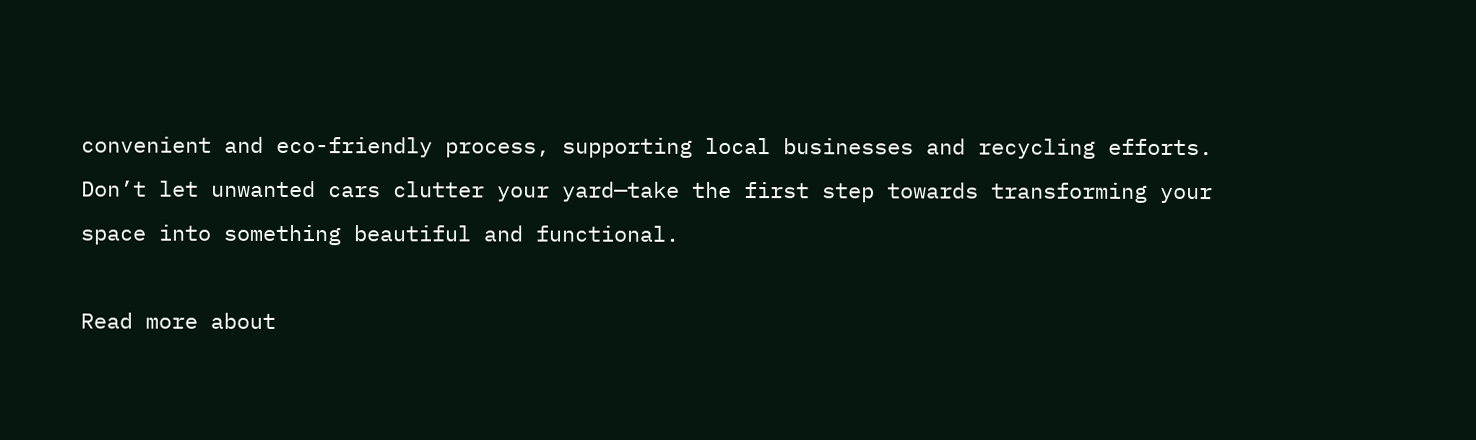convenient and eco-friendly process, supporting local businesses and recycling efforts. Don’t let unwanted cars clutter your yard—take the first step towards transforming your space into something beautiful and functional.

Read more about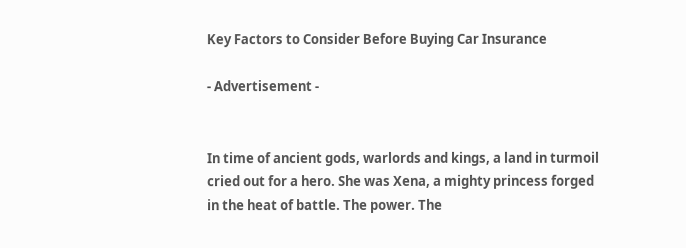Key Factors to Consider Before Buying Car Insurance

- Advertisement -


In time of ancient gods, warlords and kings, a land in turmoil cried out for a hero. She was Xena, a mighty princess forged in the heat of battle. The power. The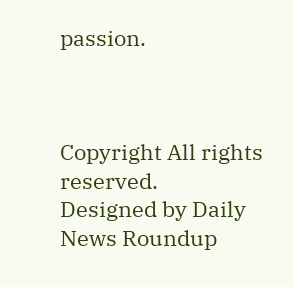passion.



Copyright All rights reserved.
Designed by Daily News Roundup